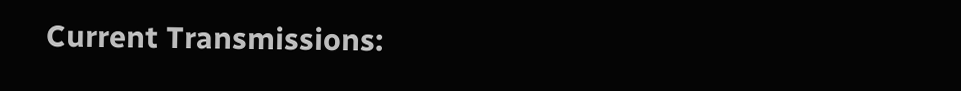Current Transmissions: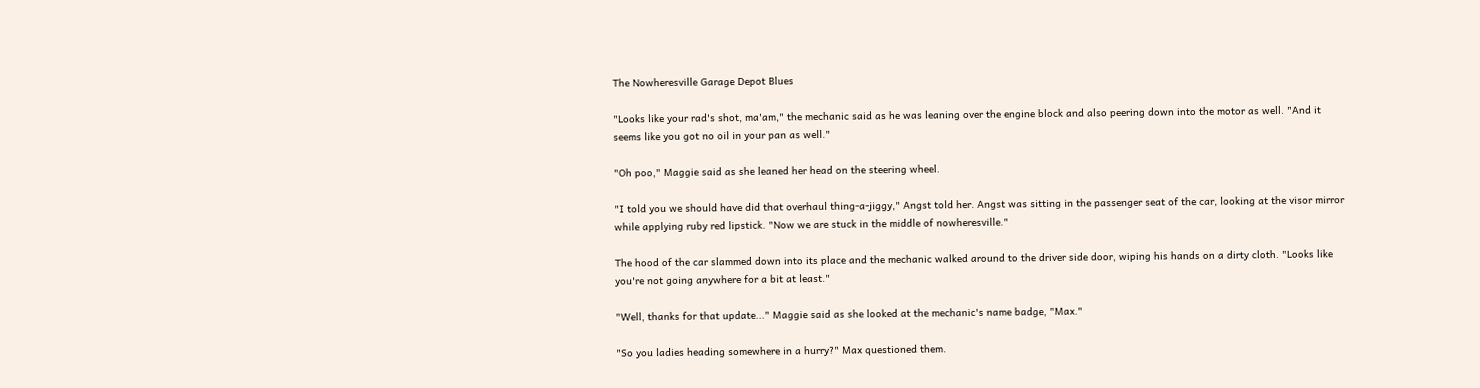The Nowheresville Garage Depot Blues

"Looks like your rad's shot, ma'am," the mechanic said as he was leaning over the engine block and also peering down into the motor as well. "And it seems like you got no oil in your pan as well."

"Oh poo," Maggie said as she leaned her head on the steering wheel.

"I told you we should have did that overhaul thing-a-jiggy," Angst told her. Angst was sitting in the passenger seat of the car, looking at the visor mirror while applying ruby red lipstick. "Now we are stuck in the middle of nowheresville."

The hood of the car slammed down into its place and the mechanic walked around to the driver side door, wiping his hands on a dirty cloth. "Looks like you're not going anywhere for a bit at least."

"Well, thanks for that update..." Maggie said as she looked at the mechanic's name badge, "Max."

"So you ladies heading somewhere in a hurry?" Max questioned them.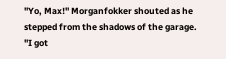"Yo, Max!" Morganfokker shouted as he stepped from the shadows of the garage. "I got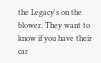the Legacy's on the blower. They want to know if you have their car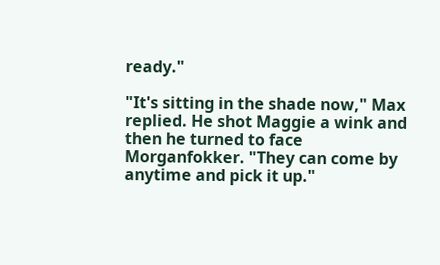ready."

"It's sitting in the shade now," Max replied. He shot Maggie a wink and then he turned to face Morganfokker. "They can come by anytime and pick it up."